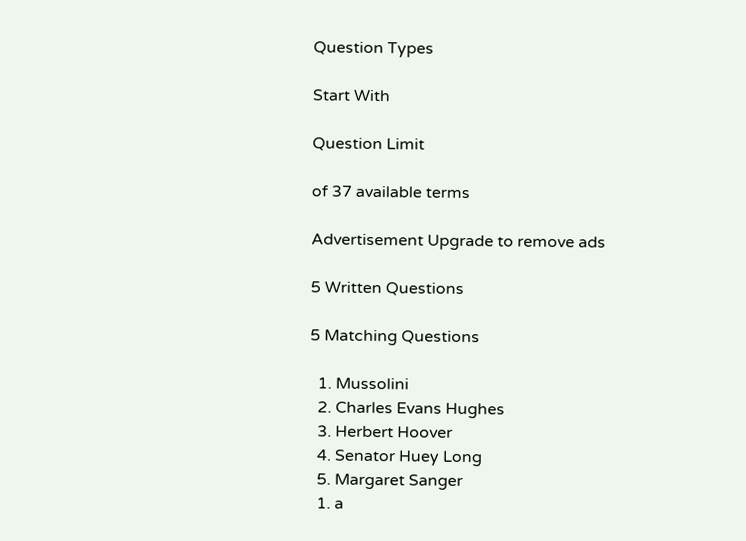Question Types

Start With

Question Limit

of 37 available terms

Advertisement Upgrade to remove ads

5 Written Questions

5 Matching Questions

  1. Mussolini
  2. Charles Evans Hughes
  3. Herbert Hoover
  4. Senator Huey Long
  5. Margaret Sanger
  1. a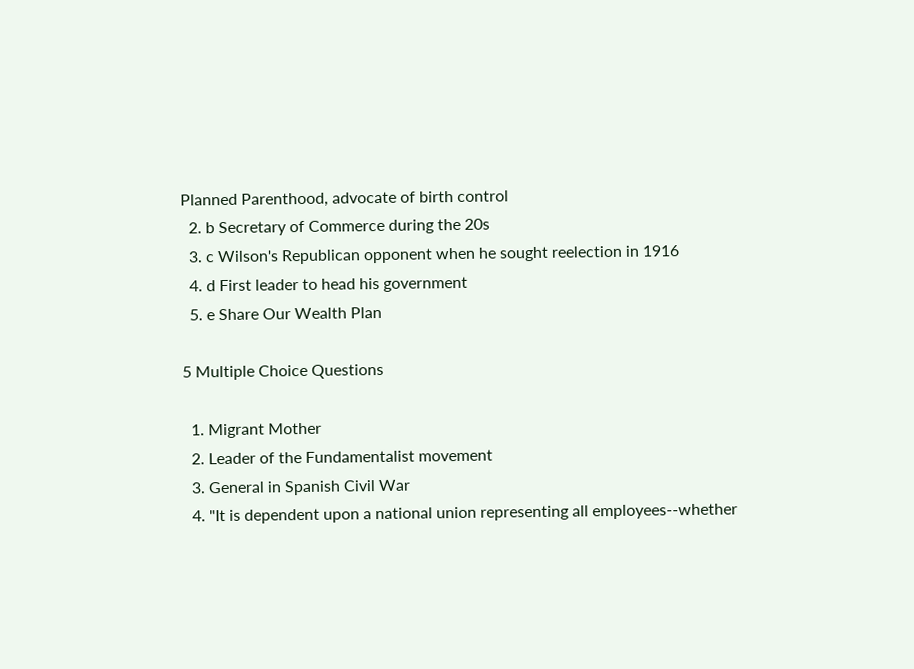Planned Parenthood, advocate of birth control
  2. b Secretary of Commerce during the 20s
  3. c Wilson's Republican opponent when he sought reelection in 1916
  4. d First leader to head his government
  5. e Share Our Wealth Plan

5 Multiple Choice Questions

  1. Migrant Mother
  2. Leader of the Fundamentalist movement
  3. General in Spanish Civil War
  4. "It is dependent upon a national union representing all employees--whether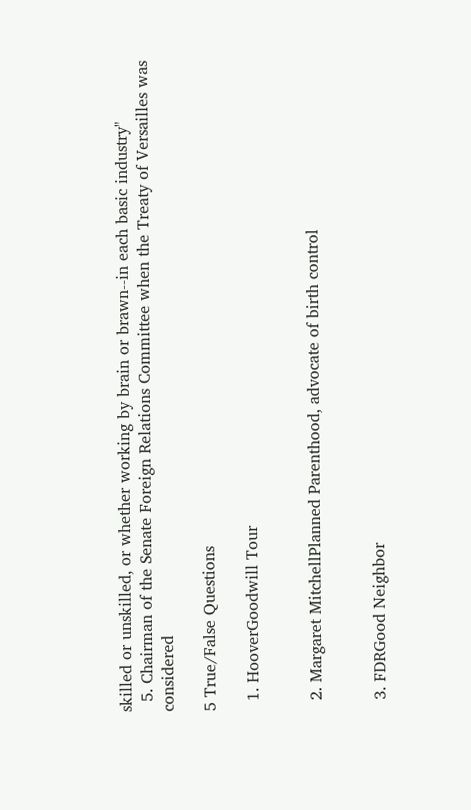skilled or unskilled, or whether working by brain or brawn--in each basic industry"
  5. Chairman of the Senate Foreign Relations Committee when the Treaty of Versailles was considered

5 True/False Questions

  1. HooverGoodwill Tour


  2. Margaret MitchellPlanned Parenthood, advocate of birth control


  3. FDRGood Neighbor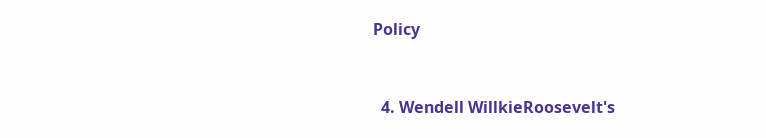Policy


  4. Wendell WillkieRoosevelt's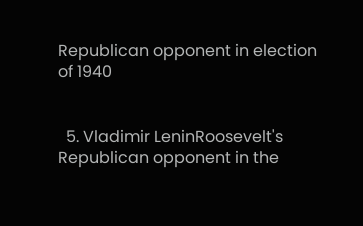Republican opponent in election of 1940


  5. Vladimir LeninRoosevelt's Republican opponent in the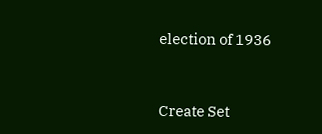election of 1936


Create Set